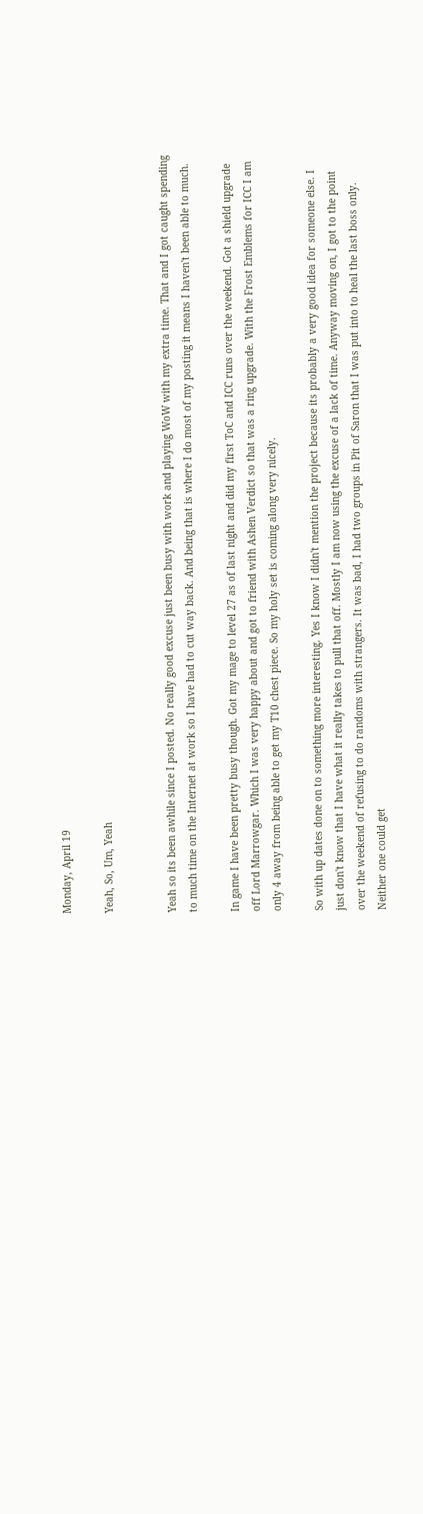Monday, April 19

Yeah, So, Um, Yeah


Yeah so its been awhile since I posted. No really good excuse just been busy with work and playing WoW with my extra time. That and I got caught spending to much time on the Internet at work so I have had to cut way back. And being that is where I do most of my posting it means I haven't been able to much.

In game I have been pretty busy though. Got my mage to level 27 as of last night and did my first ToC and ICC runs over the weekend. Got a shield upgrade off Lord Marrowgar. Which I was very happy about and got to friend with Ashen Verdict so that was a ring upgrade. With the Frost Emblems for ICC I am only 4 away from being able to get my T10 chest piece. So my holy set is coming along very nicely.

So with up dates done on to something more interesting. Yes I know I didn't mention the project because its probably a very good idea for someone else. I just don't know that I have what it really takes to pull that off. Mostly I am now using the excuse of a lack of time. Anyway moving on, I got to the point over the weekend of refusing to do randoms with strangers. It was bad, I had two groups in Pit of Saron that I was put into to heal the last boss only. Neither one could get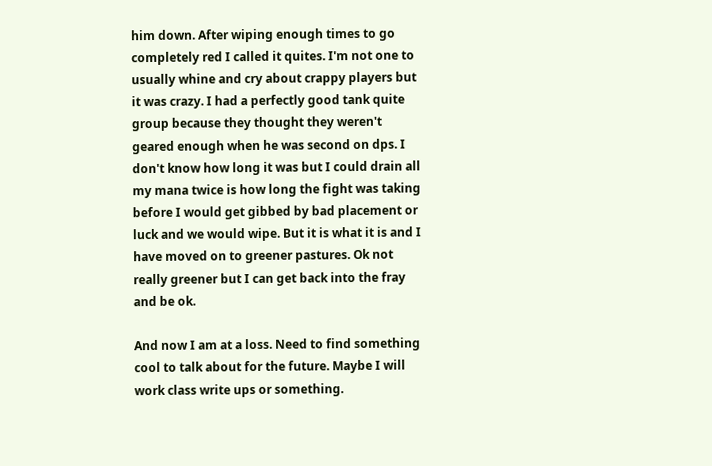him down. After wiping enough times to go completely red I called it quites. I'm not one to usually whine and cry about crappy players but it was crazy. I had a perfectly good tank quite group because they thought they weren't geared enough when he was second on dps. I don't know how long it was but I could drain all my mana twice is how long the fight was taking before I would get gibbed by bad placement or luck and we would wipe. But it is what it is and I have moved on to greener pastures. Ok not really greener but I can get back into the fray and be ok.

And now I am at a loss. Need to find something cool to talk about for the future. Maybe I will work class write ups or something.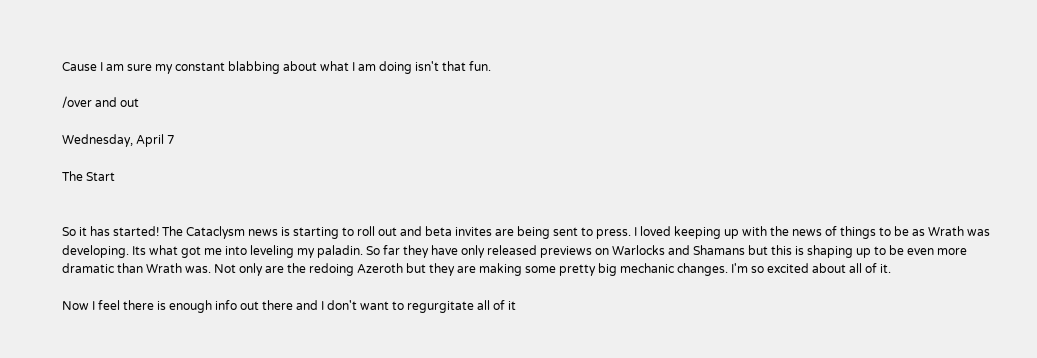Cause I am sure my constant blabbing about what I am doing isn't that fun.

/over and out

Wednesday, April 7

The Start


So it has started! The Cataclysm news is starting to roll out and beta invites are being sent to press. I loved keeping up with the news of things to be as Wrath was developing. Its what got me into leveling my paladin. So far they have only released previews on Warlocks and Shamans but this is shaping up to be even more dramatic than Wrath was. Not only are the redoing Azeroth but they are making some pretty big mechanic changes. I'm so excited about all of it.

Now I feel there is enough info out there and I don't want to regurgitate all of it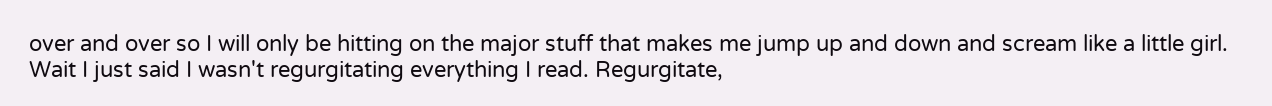over and over so I will only be hitting on the major stuff that makes me jump up and down and scream like a little girl. Wait I just said I wasn't regurgitating everything I read. Regurgitate,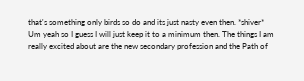that's something only birds so do and its just nasty even then. *shiver* Um yeah so I guess I will just keep it to a minimum then. The things I am really excited about are the new secondary profession and the Path of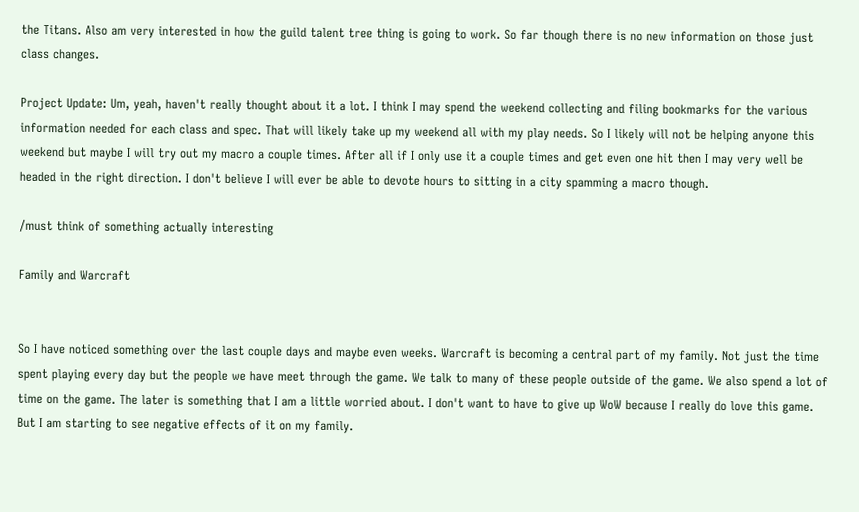the Titans. Also am very interested in how the guild talent tree thing is going to work. So far though there is no new information on those just class changes.

Project Update: Um, yeah, haven't really thought about it a lot. I think I may spend the weekend collecting and filing bookmarks for the various information needed for each class and spec. That will likely take up my weekend all with my play needs. So I likely will not be helping anyone this weekend but maybe I will try out my macro a couple times. After all if I only use it a couple times and get even one hit then I may very well be headed in the right direction. I don't believe I will ever be able to devote hours to sitting in a city spamming a macro though.

/must think of something actually interesting

Family and Warcraft


So I have noticed something over the last couple days and maybe even weeks. Warcraft is becoming a central part of my family. Not just the time spent playing every day but the people we have meet through the game. We talk to many of these people outside of the game. We also spend a lot of time on the game. The later is something that I am a little worried about. I don't want to have to give up WoW because I really do love this game. But I am starting to see negative effects of it on my family.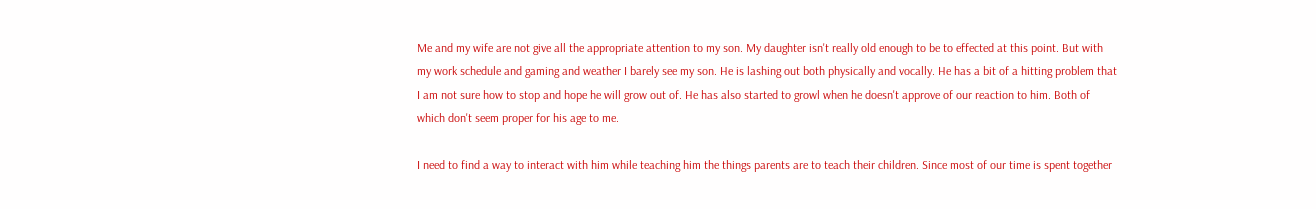Me and my wife are not give all the appropriate attention to my son. My daughter isn't really old enough to be to effected at this point. But with my work schedule and gaming and weather I barely see my son. He is lashing out both physically and vocally. He has a bit of a hitting problem that I am not sure how to stop and hope he will grow out of. He has also started to growl when he doesn't approve of our reaction to him. Both of which don't seem proper for his age to me.

I need to find a way to interact with him while teaching him the things parents are to teach their children. Since most of our time is spent together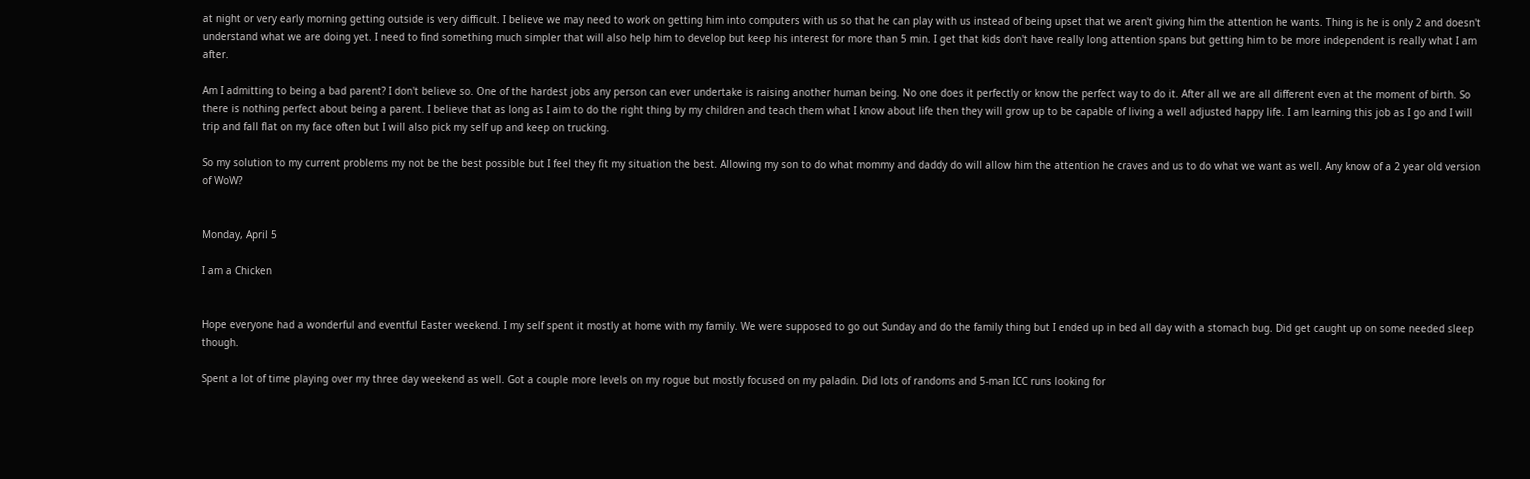at night or very early morning getting outside is very difficult. I believe we may need to work on getting him into computers with us so that he can play with us instead of being upset that we aren't giving him the attention he wants. Thing is he is only 2 and doesn't understand what we are doing yet. I need to find something much simpler that will also help him to develop but keep his interest for more than 5 min. I get that kids don't have really long attention spans but getting him to be more independent is really what I am after.

Am I admitting to being a bad parent? I don't believe so. One of the hardest jobs any person can ever undertake is raising another human being. No one does it perfectly or know the perfect way to do it. After all we are all different even at the moment of birth. So there is nothing perfect about being a parent. I believe that as long as I aim to do the right thing by my children and teach them what I know about life then they will grow up to be capable of living a well adjusted happy life. I am learning this job as I go and I will trip and fall flat on my face often but I will also pick my self up and keep on trucking.

So my solution to my current problems my not be the best possible but I feel they fit my situation the best. Allowing my son to do what mommy and daddy do will allow him the attention he craves and us to do what we want as well. Any know of a 2 year old version of WoW?


Monday, April 5

I am a Chicken


Hope everyone had a wonderful and eventful Easter weekend. I my self spent it mostly at home with my family. We were supposed to go out Sunday and do the family thing but I ended up in bed all day with a stomach bug. Did get caught up on some needed sleep though.

Spent a lot of time playing over my three day weekend as well. Got a couple more levels on my rogue but mostly focused on my paladin. Did lots of randoms and 5-man ICC runs looking for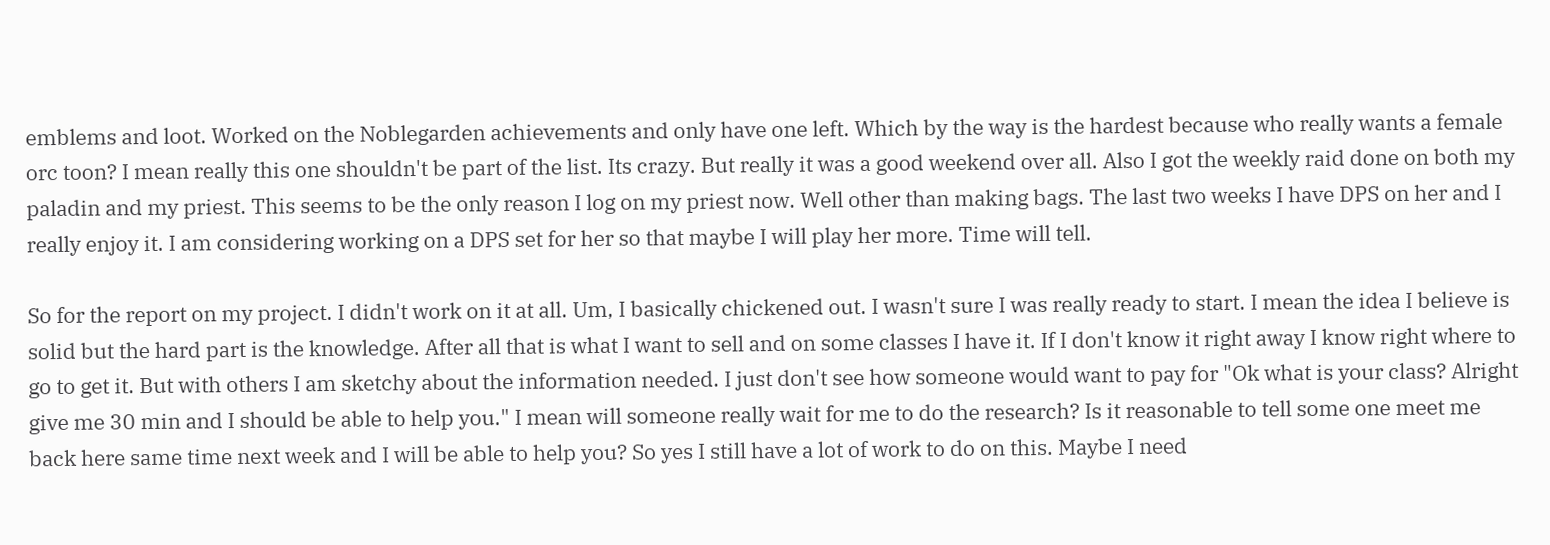emblems and loot. Worked on the Noblegarden achievements and only have one left. Which by the way is the hardest because who really wants a female orc toon? I mean really this one shouldn't be part of the list. Its crazy. But really it was a good weekend over all. Also I got the weekly raid done on both my paladin and my priest. This seems to be the only reason I log on my priest now. Well other than making bags. The last two weeks I have DPS on her and I really enjoy it. I am considering working on a DPS set for her so that maybe I will play her more. Time will tell.

So for the report on my project. I didn't work on it at all. Um, I basically chickened out. I wasn't sure I was really ready to start. I mean the idea I believe is solid but the hard part is the knowledge. After all that is what I want to sell and on some classes I have it. If I don't know it right away I know right where to go to get it. But with others I am sketchy about the information needed. I just don't see how someone would want to pay for "Ok what is your class? Alright give me 30 min and I should be able to help you." I mean will someone really wait for me to do the research? Is it reasonable to tell some one meet me back here same time next week and I will be able to help you? So yes I still have a lot of work to do on this. Maybe I need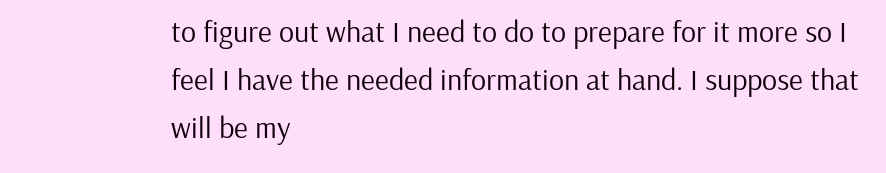to figure out what I need to do to prepare for it more so I feel I have the needed information at hand. I suppose that will be my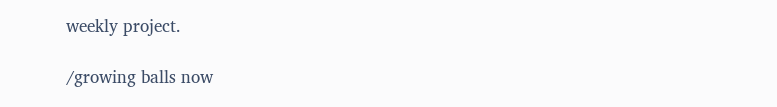weekly project.

/growing balls now